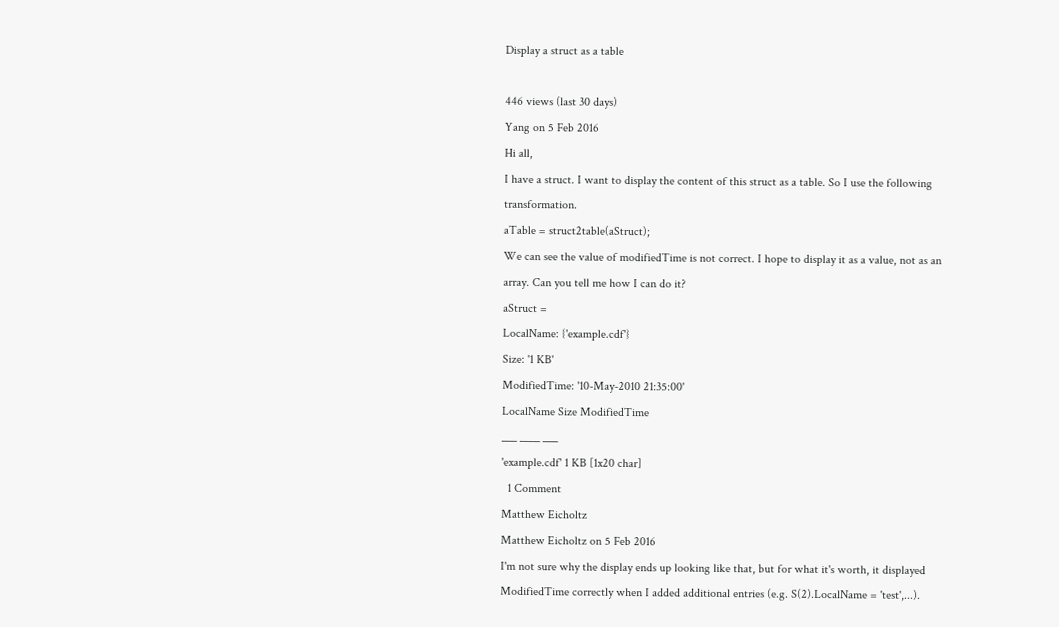Display a struct as a table

446 views (last 30 days)
Yang on 5 Feb 2016
Hi all,
I have a struct. I want to display the content of this struct as a table. So I use the following transformation.
aTable = struct2table(aStruct);
We can see the value of modifiedTime is not correct. I hope to display it as a value, not as an array. Can you tell me how I can do it?
aStruct =
LocalName: {'example.cdf'}
Size: '1 KB'
ModifiedTime: '10-May-2010 21:35:00'
LocalName Size ModifiedTime
___ ____ ___
'example.cdf' 1 KB [1x20 char]
  1 Comment
Matthew Eicholtz
Matthew Eicholtz on 5 Feb 2016
I'm not sure why the display ends up looking like that, but for what it's worth, it displayed ModifiedTime correctly when I added additional entries (e.g. S(2).LocalName = 'test',...).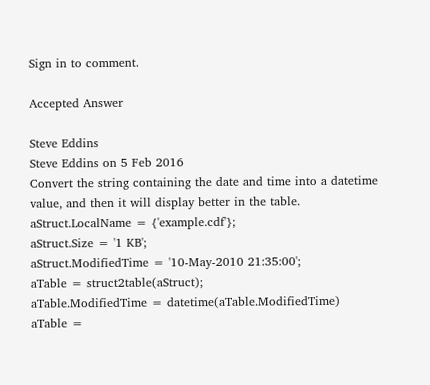Sign in to comment.

Accepted Answer

Steve Eddins
Steve Eddins on 5 Feb 2016
Convert the string containing the date and time into a datetime value, and then it will display better in the table.
aStruct.LocalName = {'example.cdf'};
aStruct.Size = '1 KB';
aStruct.ModifiedTime = '10-May-2010 21:35:00';
aTable = struct2table(aStruct);
aTable.ModifiedTime = datetime(aTable.ModifiedTime)
aTable =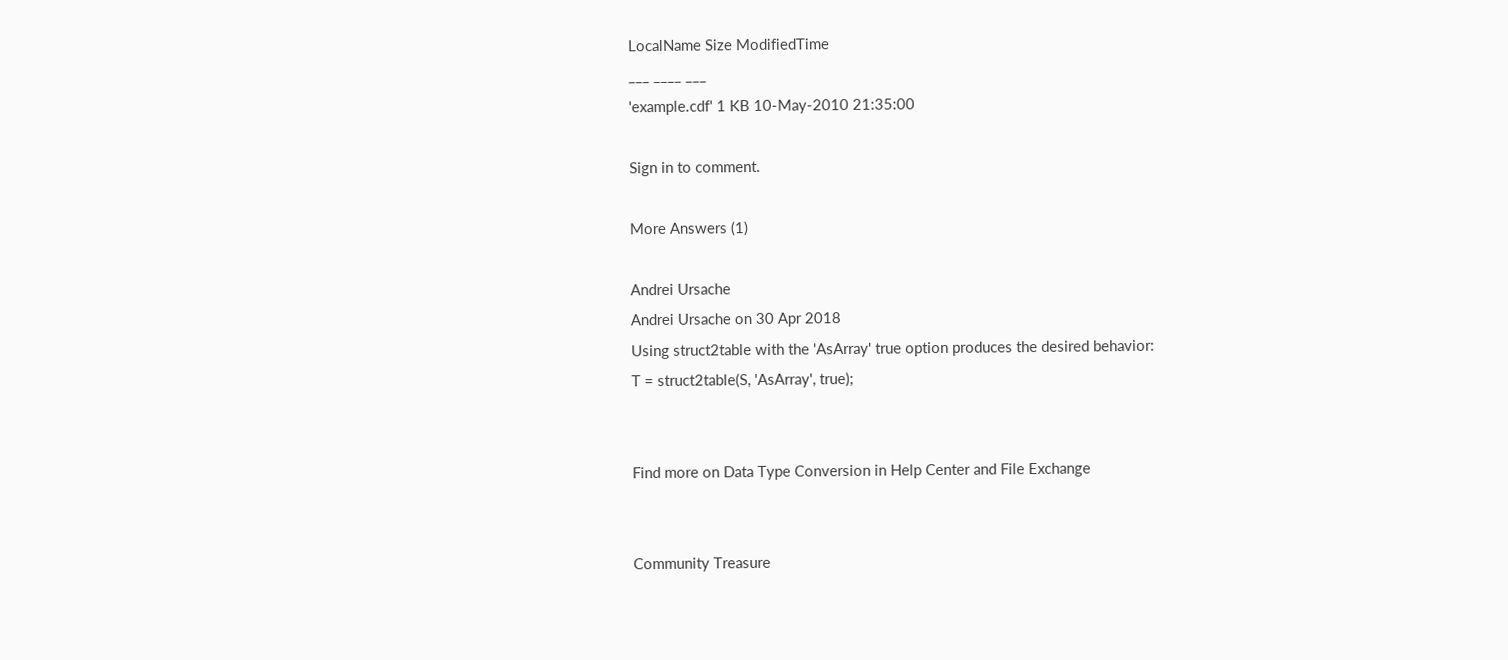LocalName Size ModifiedTime
___ ____ ___
'example.cdf' 1 KB 10-May-2010 21:35:00

Sign in to comment.

More Answers (1)

Andrei Ursache
Andrei Ursache on 30 Apr 2018
Using struct2table with the 'AsArray' true option produces the desired behavior:
T = struct2table(S, 'AsArray', true);


Find more on Data Type Conversion in Help Center and File Exchange


Community Treasure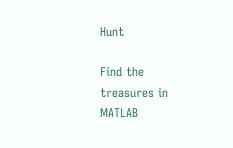Hunt

Find the treasures in MATLAB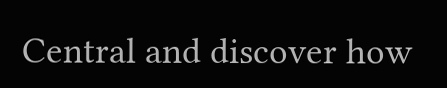Central and discover how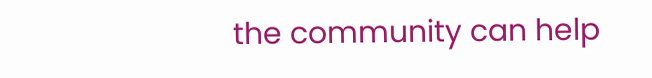the community can help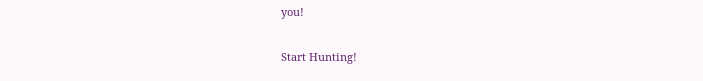you!

Start Hunting!